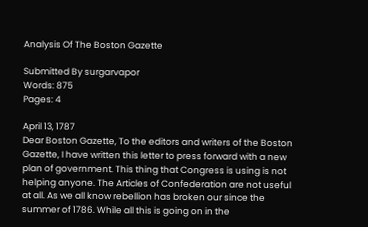Analysis Of The Boston Gazette

Submitted By surgarvapor
Words: 875
Pages: 4

April 13, 1787
Dear Boston Gazette, To the editors and writers of the Boston Gazette, I have written this letter to press forward with a new plan of government. This thing that Congress is using is not helping anyone. The Articles of Confederation are not useful at all. As we all know rebellion has broken our since the summer of 1786. While all this is going on in the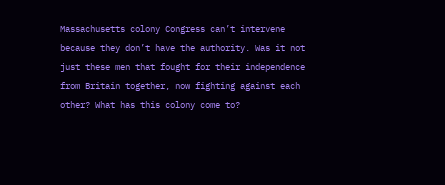Massachusetts colony Congress can’t intervene because they don’t have the authority. Was it not just these men that fought for their independence from Britain together, now fighting against each other? What has this colony come to?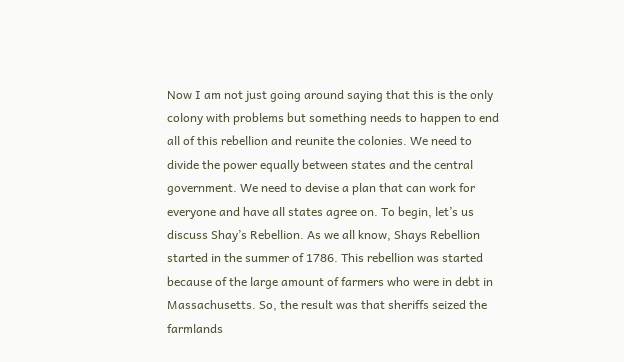Now I am not just going around saying that this is the only colony with problems but something needs to happen to end all of this rebellion and reunite the colonies. We need to divide the power equally between states and the central government. We need to devise a plan that can work for everyone and have all states agree on. To begin, let’s us discuss Shay’s Rebellion. As we all know, Shays Rebellion started in the summer of 1786. This rebellion was started because of the large amount of farmers who were in debt in Massachusetts. So, the result was that sheriffs seized the farmlands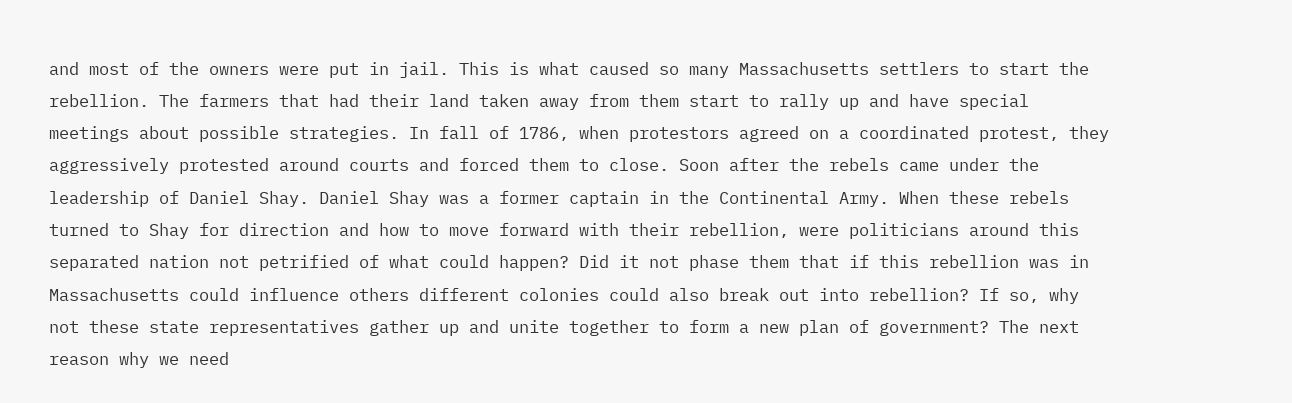and most of the owners were put in jail. This is what caused so many Massachusetts settlers to start the rebellion. The farmers that had their land taken away from them start to rally up and have special meetings about possible strategies. In fall of 1786, when protestors agreed on a coordinated protest, they aggressively protested around courts and forced them to close. Soon after the rebels came under the leadership of Daniel Shay. Daniel Shay was a former captain in the Continental Army. When these rebels turned to Shay for direction and how to move forward with their rebellion, were politicians around this separated nation not petrified of what could happen? Did it not phase them that if this rebellion was in Massachusetts could influence others different colonies could also break out into rebellion? If so, why not these state representatives gather up and unite together to form a new plan of government? The next reason why we need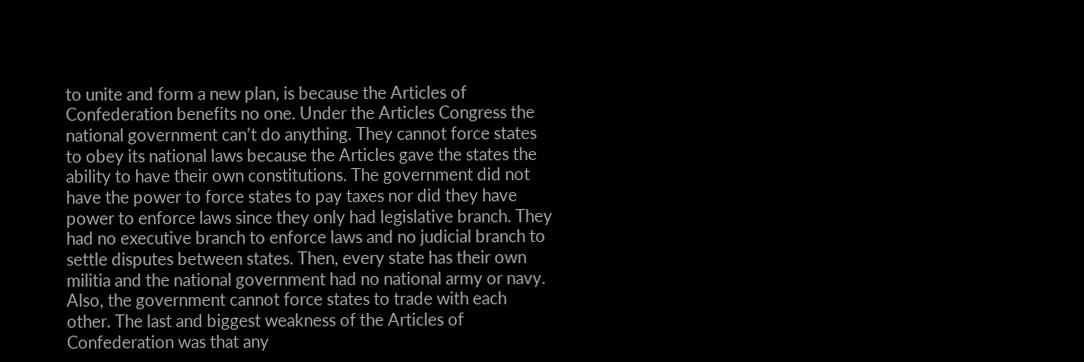to unite and form a new plan, is because the Articles of Confederation benefits no one. Under the Articles Congress the national government can’t do anything. They cannot force states to obey its national laws because the Articles gave the states the ability to have their own constitutions. The government did not have the power to force states to pay taxes nor did they have power to enforce laws since they only had legislative branch. They had no executive branch to enforce laws and no judicial branch to settle disputes between states. Then, every state has their own militia and the national government had no national army or navy. Also, the government cannot force states to trade with each other. The last and biggest weakness of the Articles of Confederation was that any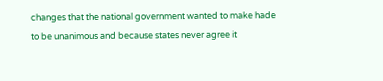changes that the national government wanted to make hade to be unanimous and because states never agree it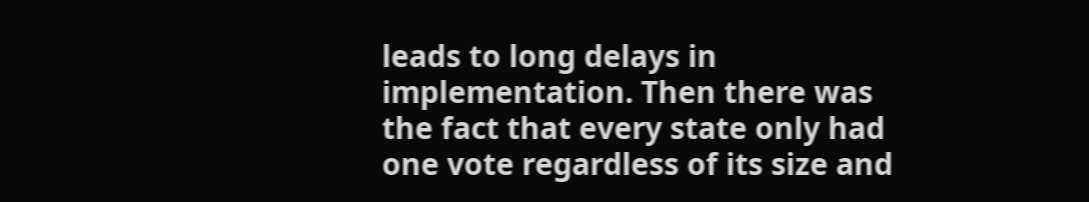leads to long delays in implementation. Then there was the fact that every state only had one vote regardless of its size and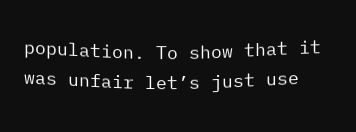population. To show that it was unfair let’s just use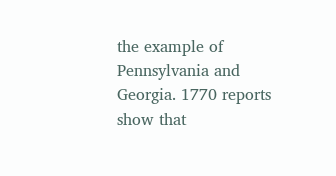the example of Pennsylvania and Georgia. 1770 reports show that